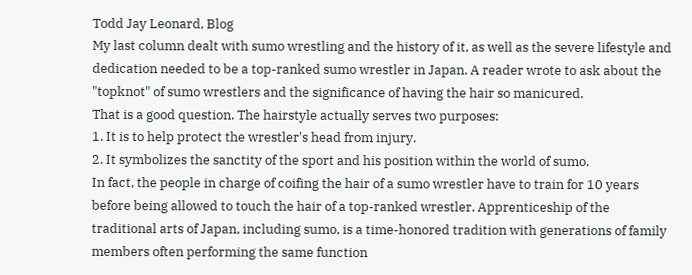Todd Jay Leonard, Blog
My last column dealt with sumo wrestling and the history of it, as well as the severe lifestyle and dedication needed to be a top-ranked sumo wrestler in Japan. A reader wrote to ask about the "topknot" of sumo wrestlers and the significance of having the hair so manicured.
That is a good question. The hairstyle actually serves two purposes:
1. It is to help protect the wrestler's head from injury.
2. It symbolizes the sanctity of the sport and his position within the world of sumo.
In fact, the people in charge of coifing the hair of a sumo wrestler have to train for 10 years before being allowed to touch the hair of a top-ranked wrestler. Apprenticeship of the traditional arts of Japan, including sumo, is a time-honored tradition with generations of family members often performing the same function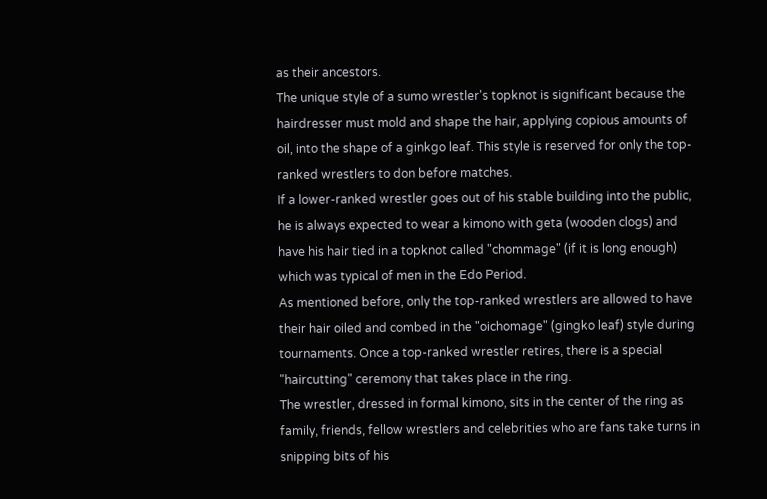as their ancestors.
The unique style of a sumo wrestler's topknot is significant because the hairdresser must mold and shape the hair, applying copious amounts of oil, into the shape of a ginkgo leaf. This style is reserved for only the top-ranked wrestlers to don before matches.
If a lower-ranked wrestler goes out of his stable building into the public, he is always expected to wear a kimono with geta (wooden clogs) and have his hair tied in a topknot called "chommage" (if it is long enough) which was typical of men in the Edo Period.
As mentioned before, only the top-ranked wrestlers are allowed to have their hair oiled and combed in the "oichomage" (gingko leaf) style during tournaments. Once a top-ranked wrestler retires, there is a special "haircutting" ceremony that takes place in the ring.
The wrestler, dressed in formal kimono, sits in the center of the ring as family, friends, fellow wrestlers and celebrities who are fans take turns in snipping bits of his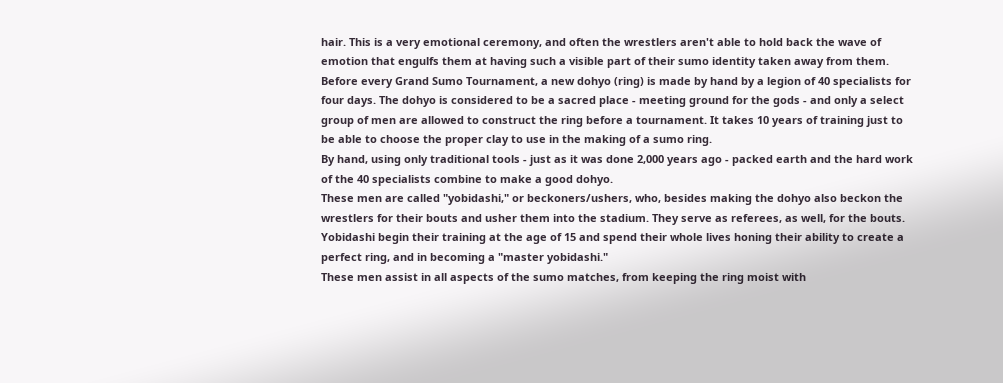hair. This is a very emotional ceremony, and often the wrestlers aren't able to hold back the wave of emotion that engulfs them at having such a visible part of their sumo identity taken away from them.
Before every Grand Sumo Tournament, a new dohyo (ring) is made by hand by a legion of 40 specialists for four days. The dohyo is considered to be a sacred place - meeting ground for the gods - and only a select group of men are allowed to construct the ring before a tournament. It takes 10 years of training just to be able to choose the proper clay to use in the making of a sumo ring.
By hand, using only traditional tools - just as it was done 2,000 years ago - packed earth and the hard work of the 40 specialists combine to make a good dohyo.
These men are called "yobidashi," or beckoners/ushers, who, besides making the dohyo also beckon the wrestlers for their bouts and usher them into the stadium. They serve as referees, as well, for the bouts.
Yobidashi begin their training at the age of 15 and spend their whole lives honing their ability to create a perfect ring, and in becoming a "master yobidashi."
These men assist in all aspects of the sumo matches, from keeping the ring moist with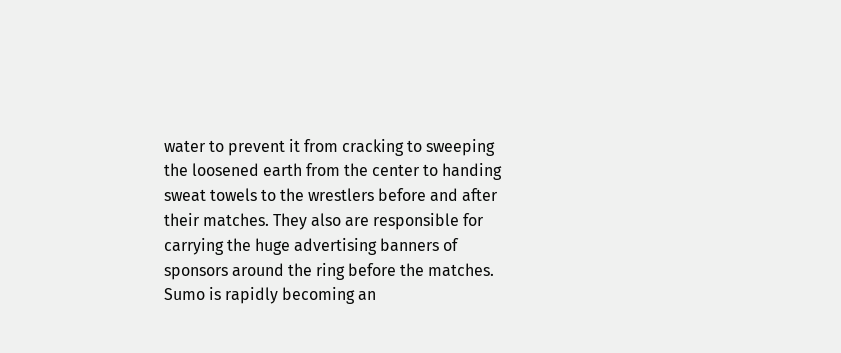water to prevent it from cracking to sweeping the loosened earth from the center to handing sweat towels to the wrestlers before and after their matches. They also are responsible for carrying the huge advertising banners of sponsors around the ring before the matches.
Sumo is rapidly becoming an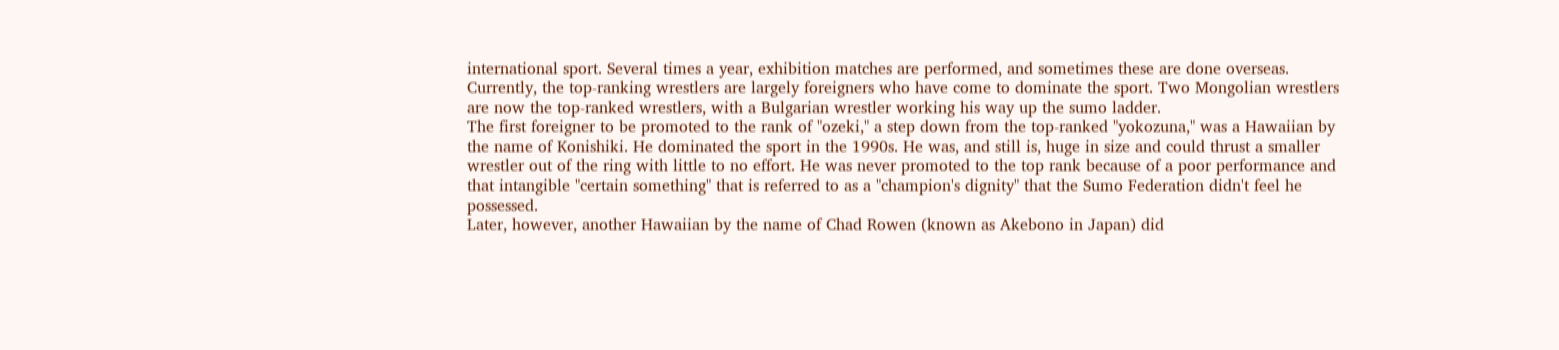international sport. Several times a year, exhibition matches are performed, and sometimes these are done overseas. Currently, the top-ranking wrestlers are largely foreigners who have come to dominate the sport. Two Mongolian wrestlers are now the top-ranked wrestlers, with a Bulgarian wrestler working his way up the sumo ladder.
The first foreigner to be promoted to the rank of "ozeki," a step down from the top-ranked "yokozuna," was a Hawaiian by the name of Konishiki. He dominated the sport in the 1990s. He was, and still is, huge in size and could thrust a smaller wrestler out of the ring with little to no effort. He was never promoted to the top rank because of a poor performance and that intangible "certain something" that is referred to as a "champion's dignity" that the Sumo Federation didn't feel he possessed.
Later, however, another Hawaiian by the name of Chad Rowen (known as Akebono in Japan) did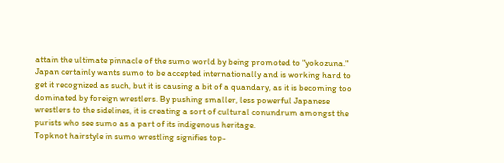attain the ultimate pinnacle of the sumo world by being promoted to "yokozuna."
Japan certainly wants sumo to be accepted internationally and is working hard to get it recognized as such, but it is causing a bit of a quandary, as it is becoming too dominated by foreign wrestlers. By pushing smaller, less powerful Japanese wrestlers to the sidelines, it is creating a sort of cultural conundrum amongst the purists who see sumo as a part of its indigenous heritage.
Topknot hairstyle in sumo wrestling signifies top-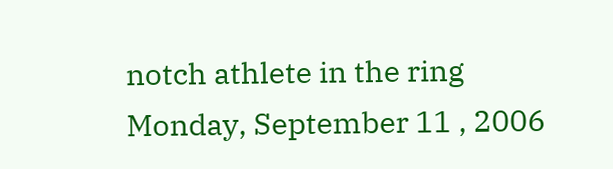notch athlete in the ring
Monday, September 11 , 2006